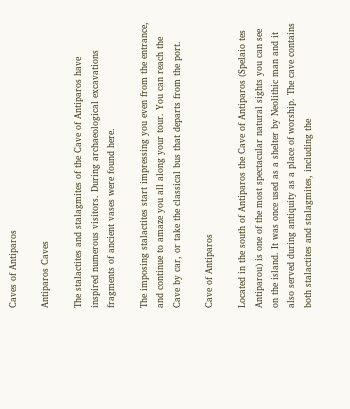Caves of Antiparos

Antiparos Caves

The stalactites and stalagmites of the Cave of Antiparos have inspired numerous visitors. During archaeological excavations fragments of ancient vases were found here.

The imposing stalactites start impressing you even from the entrance, and continue to amaze you all along your tour. You can reach the Cave by car, or take the classical bus that departs from the port.

Cave of Antiparos

Located in the south of Antiparos the Cave of Antiparos (Spelaio tes Antiparou) is one of the most spectacular natural sights you can see on the island. It was once used as a shelter by Neolithic man and it also served during antiquity as a place of worship. The cave contains both stalactites and stalagmites, including the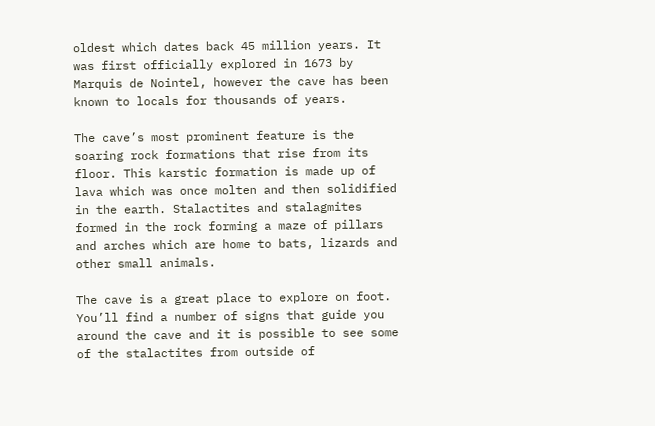oldest which dates back 45 million years. It was first officially explored in 1673 by Marquis de Nointel, however the cave has been known to locals for thousands of years.

The cave’s most prominent feature is the soaring rock formations that rise from its floor. This karstic formation is made up of lava which was once molten and then solidified in the earth. Stalactites and stalagmites formed in the rock forming a maze of pillars and arches which are home to bats, lizards and other small animals.

The cave is a great place to explore on foot. You’ll find a number of signs that guide you around the cave and it is possible to see some of the stalactites from outside of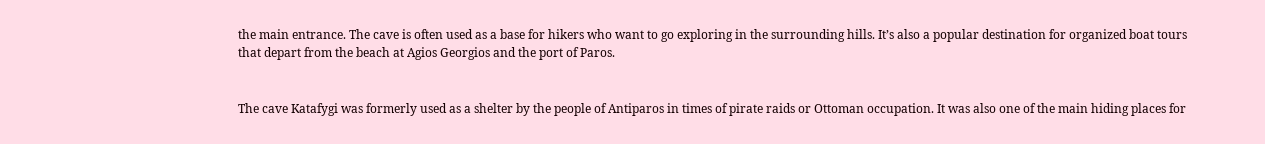the main entrance. The cave is often used as a base for hikers who want to go exploring in the surrounding hills. It’s also a popular destination for organized boat tours that depart from the beach at Agios Georgios and the port of Paros.


The cave Katafygi was formerly used as a shelter by the people of Antiparos in times of pirate raids or Ottoman occupation. It was also one of the main hiding places for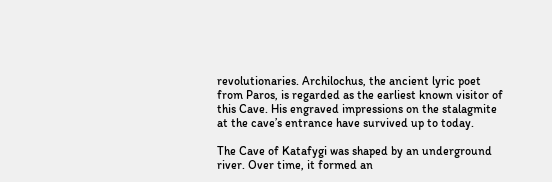revolutionaries. Archilochus, the ancient lyric poet from Paros, is regarded as the earliest known visitor of this Cave. His engraved impressions on the stalagmite at the cave’s entrance have survived up to today.

The Cave of Katafygi was shaped by an underground river. Over time, it formed an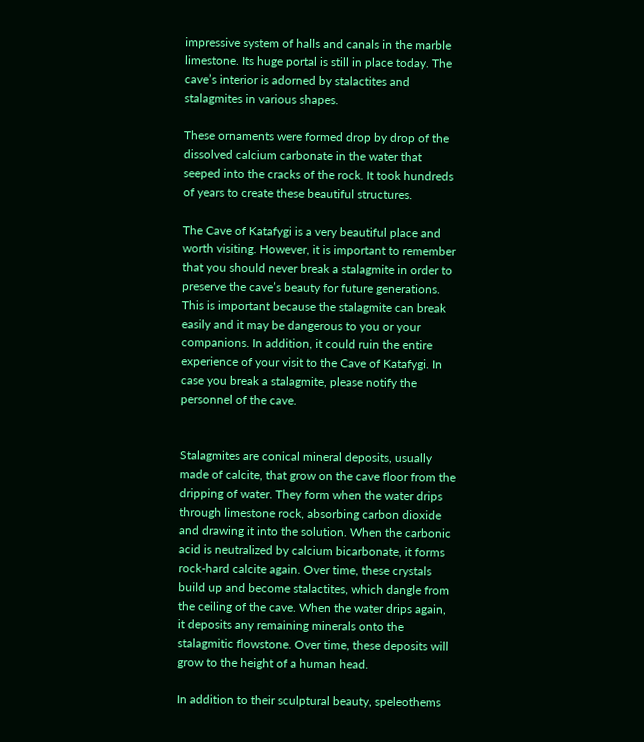impressive system of halls and canals in the marble limestone. Its huge portal is still in place today. The cave’s interior is adorned by stalactites and stalagmites in various shapes.

These ornaments were formed drop by drop of the dissolved calcium carbonate in the water that seeped into the cracks of the rock. It took hundreds of years to create these beautiful structures.

The Cave of Katafygi is a very beautiful place and worth visiting. However, it is important to remember that you should never break a stalagmite in order to preserve the cave’s beauty for future generations. This is important because the stalagmite can break easily and it may be dangerous to you or your companions. In addition, it could ruin the entire experience of your visit to the Cave of Katafygi. In case you break a stalagmite, please notify the personnel of the cave.


Stalagmites are conical mineral deposits, usually made of calcite, that grow on the cave floor from the dripping of water. They form when the water drips through limestone rock, absorbing carbon dioxide and drawing it into the solution. When the carbonic acid is neutralized by calcium bicarbonate, it forms rock-hard calcite again. Over time, these crystals build up and become stalactites, which dangle from the ceiling of the cave. When the water drips again, it deposits any remaining minerals onto the stalagmitic flowstone. Over time, these deposits will grow to the height of a human head.

In addition to their sculptural beauty, speleothems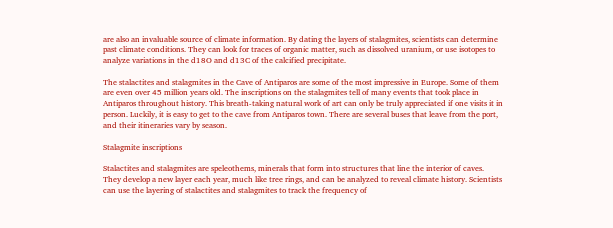are also an invaluable source of climate information. By dating the layers of stalagmites, scientists can determine past climate conditions. They can look for traces of organic matter, such as dissolved uranium, or use isotopes to analyze variations in the d18O and d13C of the calcified precipitate.

The stalactites and stalagmites in the Cave of Antiparos are some of the most impressive in Europe. Some of them are even over 45 million years old. The inscriptions on the stalagmites tell of many events that took place in Antiparos throughout history. This breath-taking natural work of art can only be truly appreciated if one visits it in person. Luckily, it is easy to get to the cave from Antiparos town. There are several buses that leave from the port, and their itineraries vary by season.

Stalagmite inscriptions

Stalactites and stalagmites are speleothems, minerals that form into structures that line the interior of caves. They develop a new layer each year, much like tree rings, and can be analyzed to reveal climate history. Scientists can use the layering of stalactites and stalagmites to track the frequency of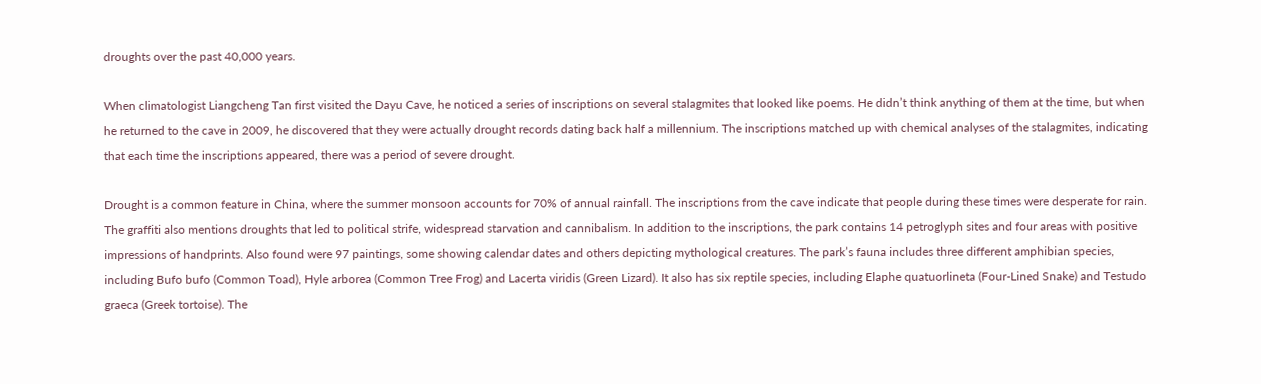droughts over the past 40,000 years.

When climatologist Liangcheng Tan first visited the Dayu Cave, he noticed a series of inscriptions on several stalagmites that looked like poems. He didn’t think anything of them at the time, but when he returned to the cave in 2009, he discovered that they were actually drought records dating back half a millennium. The inscriptions matched up with chemical analyses of the stalagmites, indicating that each time the inscriptions appeared, there was a period of severe drought.

Drought is a common feature in China, where the summer monsoon accounts for 70% of annual rainfall. The inscriptions from the cave indicate that people during these times were desperate for rain. The graffiti also mentions droughts that led to political strife, widespread starvation and cannibalism. In addition to the inscriptions, the park contains 14 petroglyph sites and four areas with positive impressions of handprints. Also found were 97 paintings, some showing calendar dates and others depicting mythological creatures. The park’s fauna includes three different amphibian species, including Bufo bufo (Common Toad), Hyle arborea (Common Tree Frog) and Lacerta viridis (Green Lizard). It also has six reptile species, including Elaphe quatuorlineta (Four-Lined Snake) and Testudo graeca (Greek tortoise). The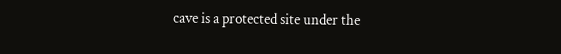cave is a protected site under the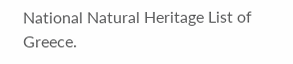National Natural Heritage List of Greece.